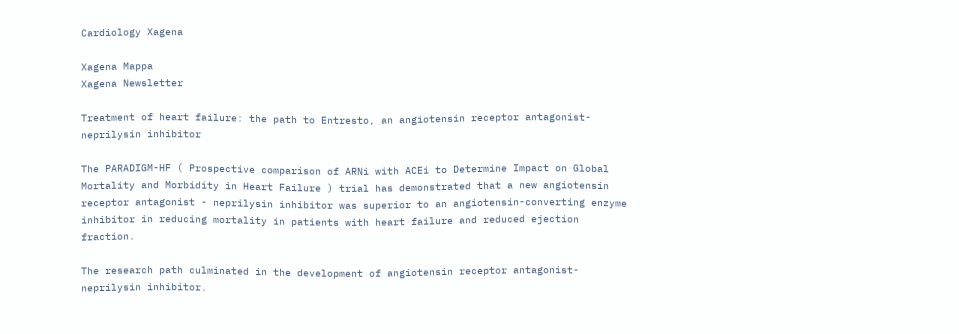Cardiology Xagena

Xagena Mappa
Xagena Newsletter

Treatment of heart failure: the path to Entresto, an angiotensin receptor antagonist-neprilysin inhibitor

The PARADIGM-HF ( Prospective comparison of ARNi with ACEi to Determine Impact on Global Mortality and Morbidity in Heart Failure ) trial has demonstrated that a new angiotensin receptor antagonist - neprilysin inhibitor was superior to an angiotensin-converting enzyme inhibitor in reducing mortality in patients with heart failure and reduced ejection fraction.

The research path culminated in the development of angiotensin receptor antagonist-neprilysin inhibitor.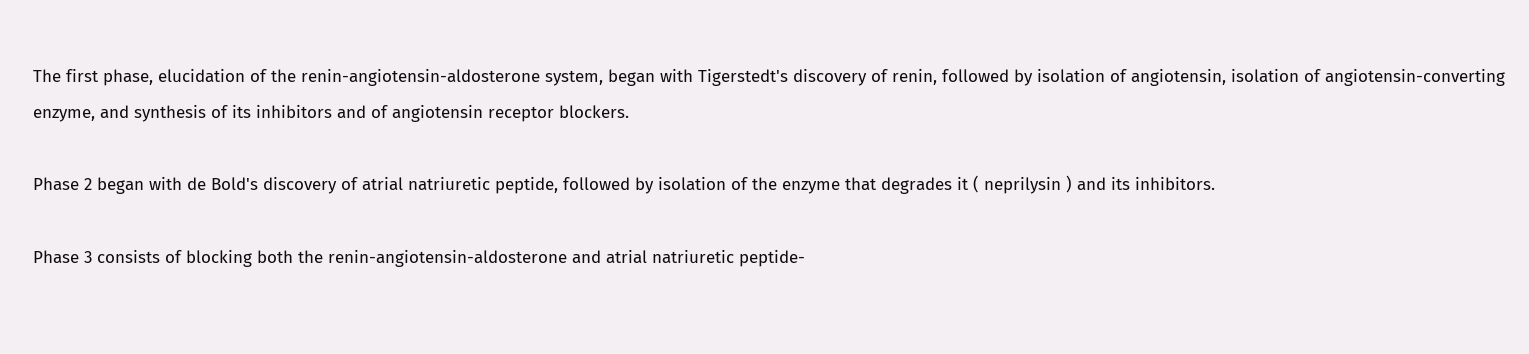The first phase, elucidation of the renin-angiotensin-aldosterone system, began with Tigerstedt's discovery of renin, followed by isolation of angiotensin, isolation of angiotensin-converting enzyme, and synthesis of its inhibitors and of angiotensin receptor blockers.

Phase 2 began with de Bold's discovery of atrial natriuretic peptide, followed by isolation of the enzyme that degrades it ( neprilysin ) and its inhibitors.

Phase 3 consists of blocking both the renin-angiotensin-aldosterone and atrial natriuretic peptide-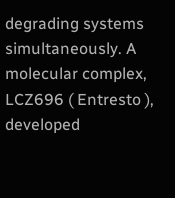degrading systems simultaneously. A molecular complex, LCZ696 ( Entresto ), developed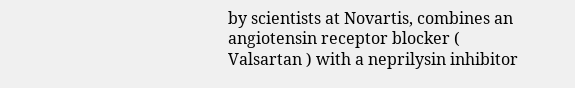by scientists at Novartis, combines an angiotensin receptor blocker ( Valsartan ) with a neprilysin inhibitor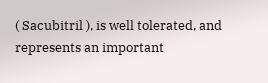( Sacubitril ), is well tolerated, and represents an important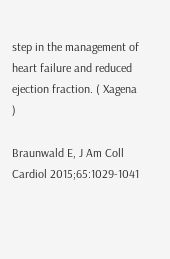step in the management of heart failure and reduced ejection fraction. ( Xagena )

Braunwald E, J Am Coll Cardiol 2015;65:1029-1041